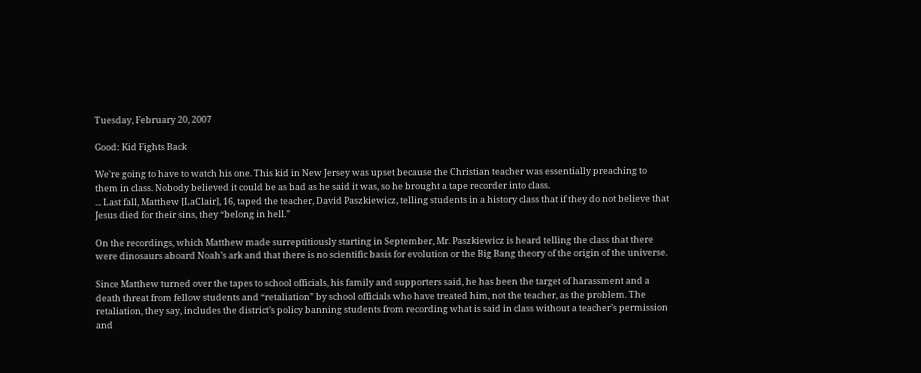Tuesday, February 20, 2007

Good: Kid Fights Back

We're going to have to watch his one. This kid in New Jersey was upset because the Christian teacher was essentially preaching to them in class. Nobody believed it could be as bad as he said it was, so he brought a tape recorder into class.
... Last fall, Matthew [LaClair], 16, taped the teacher, David Paszkiewicz, telling students in a history class that if they do not believe that Jesus died for their sins, they “belong in hell.”

On the recordings, which Matthew made surreptitiously starting in September, Mr. Paszkiewicz is heard telling the class that there were dinosaurs aboard Noah’s ark and that there is no scientific basis for evolution or the Big Bang theory of the origin of the universe.

Since Matthew turned over the tapes to school officials, his family and supporters said, he has been the target of harassment and a death threat from fellow students and “retaliation” by school officials who have treated him, not the teacher, as the problem. The retaliation, they say, includes the district’s policy banning students from recording what is said in class without a teacher’s permission and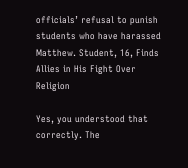officials’ refusal to punish students who have harassed Matthew. Student, 16, Finds Allies in His Fight Over Religion

Yes, you understood that correctly. The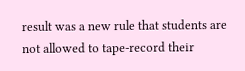result was a new rule that students are not allowed to tape-record their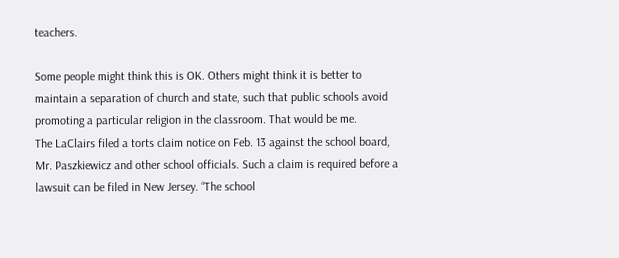teachers.

Some people might think this is OK. Others might think it is better to maintain a separation of church and state, such that public schools avoid promoting a particular religion in the classroom. That would be me.
The LaClairs filed a torts claim notice on Feb. 13 against the school board, Mr. Paszkiewicz and other school officials. Such a claim is required before a lawsuit can be filed in New Jersey. “The school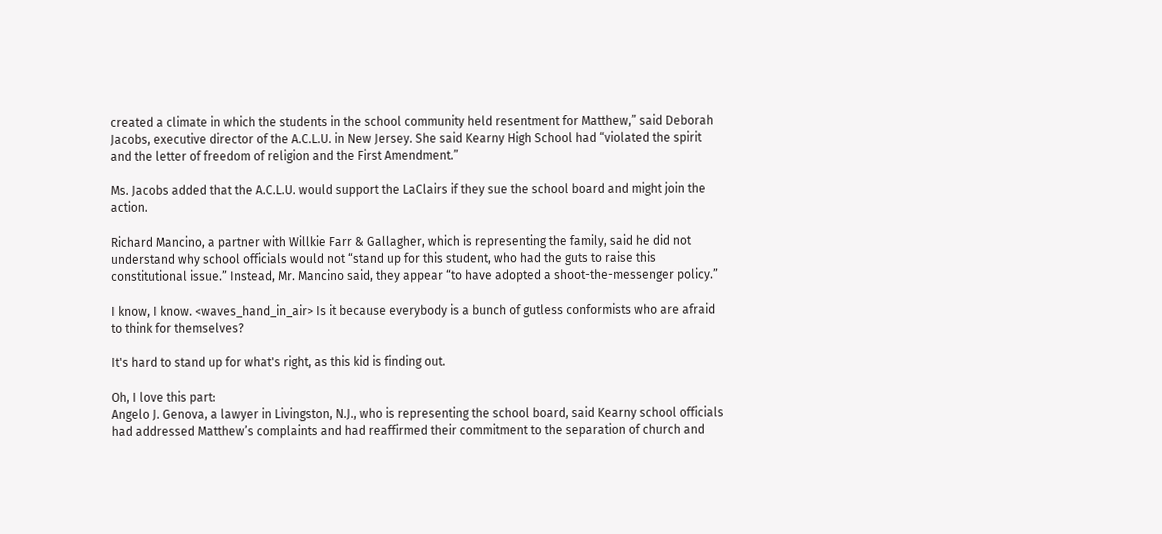created a climate in which the students in the school community held resentment for Matthew,” said Deborah Jacobs, executive director of the A.C.L.U. in New Jersey. She said Kearny High School had “violated the spirit and the letter of freedom of religion and the First Amendment.”

Ms. Jacobs added that the A.C.L.U. would support the LaClairs if they sue the school board and might join the action.

Richard Mancino, a partner with Willkie Farr & Gallagher, which is representing the family, said he did not understand why school officials would not “stand up for this student, who had the guts to raise this constitutional issue.” Instead, Mr. Mancino said, they appear “to have adopted a shoot-the-messenger policy.”

I know, I know. <waves_hand_in_air> Is it because everybody is a bunch of gutless conformists who are afraid to think for themselves?

It's hard to stand up for what's right, as this kid is finding out.

Oh, I love this part:
Angelo J. Genova, a lawyer in Livingston, N.J., who is representing the school board, said Kearny school officials had addressed Matthew’s complaints and had reaffirmed their commitment to the separation of church and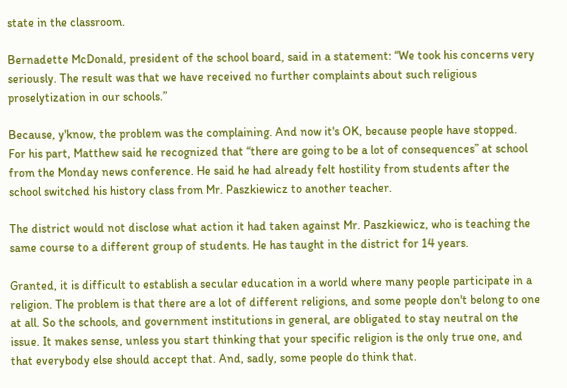state in the classroom.

Bernadette McDonald, president of the school board, said in a statement: “We took his concerns very seriously. The result was that we have received no further complaints about such religious proselytization in our schools.”

Because, y'know, the problem was the complaining. And now it's OK, because people have stopped.
For his part, Matthew said he recognized that “there are going to be a lot of consequences” at school from the Monday news conference. He said he had already felt hostility from students after the school switched his history class from Mr. Paszkiewicz to another teacher.

The district would not disclose what action it had taken against Mr. Paszkiewicz, who is teaching the same course to a different group of students. He has taught in the district for 14 years.

Granted, it is difficult to establish a secular education in a world where many people participate in a religion. The problem is that there are a lot of different religions, and some people don't belong to one at all. So the schools, and government institutions in general, are obligated to stay neutral on the issue. It makes sense, unless you start thinking that your specific religion is the only true one, and that everybody else should accept that. And, sadly, some people do think that.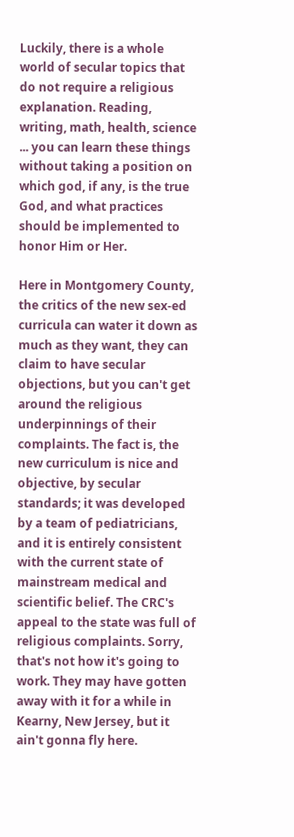Luckily, there is a whole world of secular topics that do not require a religious explanation. Reading, writing, math, health, science ... you can learn these things without taking a position on which god, if any, is the true God, and what practices should be implemented to honor Him or Her.

Here in Montgomery County, the critics of the new sex-ed curricula can water it down as much as they want, they can claim to have secular objections, but you can't get around the religious underpinnings of their complaints. The fact is, the new curriculum is nice and objective, by secular standards; it was developed by a team of pediatricians, and it is entirely consistent with the current state of mainstream medical and scientific belief. The CRC's appeal to the state was full of religious complaints. Sorry, that's not how it's going to work. They may have gotten away with it for a while in Kearny, New Jersey, but it ain't gonna fly here.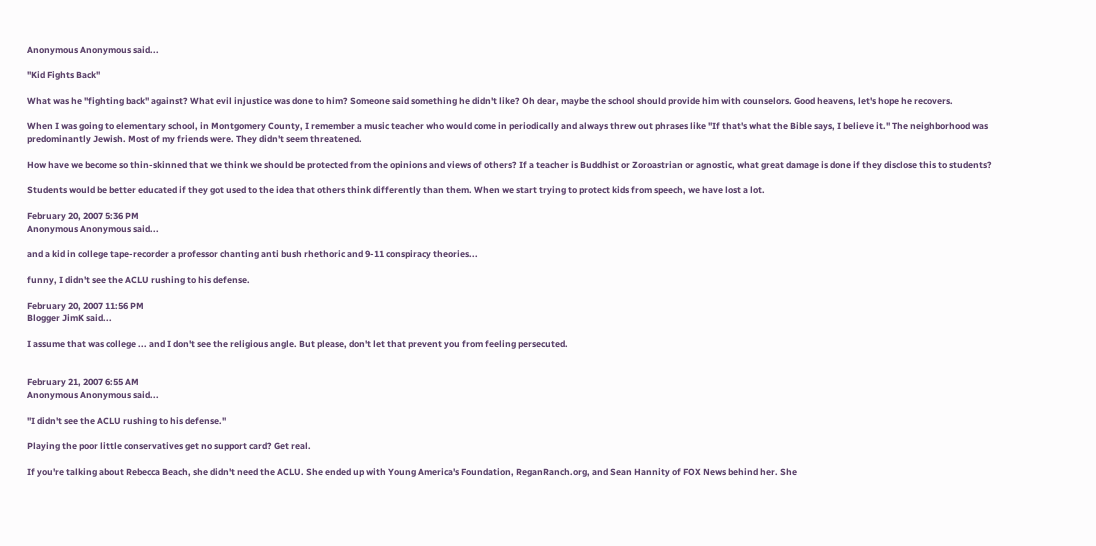Anonymous Anonymous said...

"Kid Fights Back"

What was he "fighting back" against? What evil injustice was done to him? Someone said something he didn't like? Oh dear, maybe the school should provide him with counselors. Good heavens, let's hope he recovers.

When I was going to elementary school, in Montgomery County, I remember a music teacher who would come in periodically and always threw out phrases like "If that's what the Bible says, I believe it." The neighborhood was predominantly Jewish. Most of my friends were. They didn't seem threatened.

How have we become so thin-skinned that we think we should be protected from the opinions and views of others? If a teacher is Buddhist or Zoroastrian or agnostic, what great damage is done if they disclose this to students?

Students would be better educated if they got used to the idea that others think differently than them. When we start trying to protect kids from speech, we have lost a lot.

February 20, 2007 5:36 PM
Anonymous Anonymous said...

and a kid in college tape-recorder a professor chanting anti bush rhethoric and 9-11 conspiracy theories...

funny, I didn't see the ACLU rushing to his defense.

February 20, 2007 11:56 PM
Blogger JimK said...

I assume that was college ... and I don't see the religious angle. But please, don't let that prevent you from feeling persecuted.


February 21, 2007 6:55 AM
Anonymous Anonymous said...

"I didn't see the ACLU rushing to his defense."

Playing the poor little conservatives get no support card? Get real.

If you're talking about Rebecca Beach, she didn't need the ACLU. She ended up with Young America's Foundation, ReganRanch.org, and Sean Hannity of FOX News behind her. She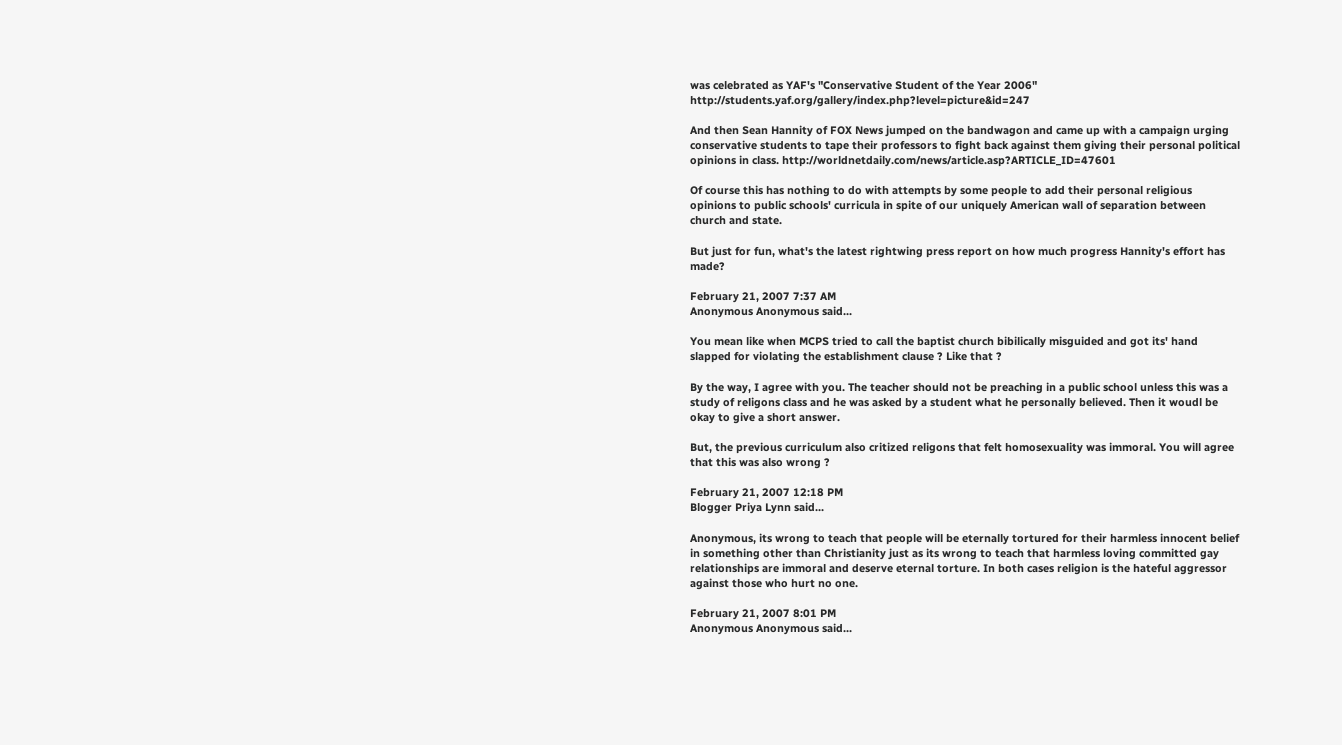was celebrated as YAF's "Conservative Student of the Year 2006" http://students.yaf.org/gallery/index.php?level=picture&id=247

And then Sean Hannity of FOX News jumped on the bandwagon and came up with a campaign urging conservative students to tape their professors to fight back against them giving their personal political opinions in class. http://worldnetdaily.com/news/article.asp?ARTICLE_ID=47601

Of course this has nothing to do with attempts by some people to add their personal religious opinions to public schools' curricula in spite of our uniquely American wall of separation between church and state.

But just for fun, what's the latest rightwing press report on how much progress Hannity's effort has made?

February 21, 2007 7:37 AM
Anonymous Anonymous said...

You mean like when MCPS tried to call the baptist church bibilically misguided and got its' hand slapped for violating the establishment clause ? Like that ?

By the way, I agree with you. The teacher should not be preaching in a public school unless this was a study of religons class and he was asked by a student what he personally believed. Then it woudl be okay to give a short answer.

But, the previous curriculum also critized religons that felt homosexuality was immoral. You will agree that this was also wrong ?

February 21, 2007 12:18 PM
Blogger Priya Lynn said...

Anonymous, its wrong to teach that people will be eternally tortured for their harmless innocent belief in something other than Christianity just as its wrong to teach that harmless loving committed gay relationships are immoral and deserve eternal torture. In both cases religion is the hateful aggressor against those who hurt no one.

February 21, 2007 8:01 PM
Anonymous Anonymous said...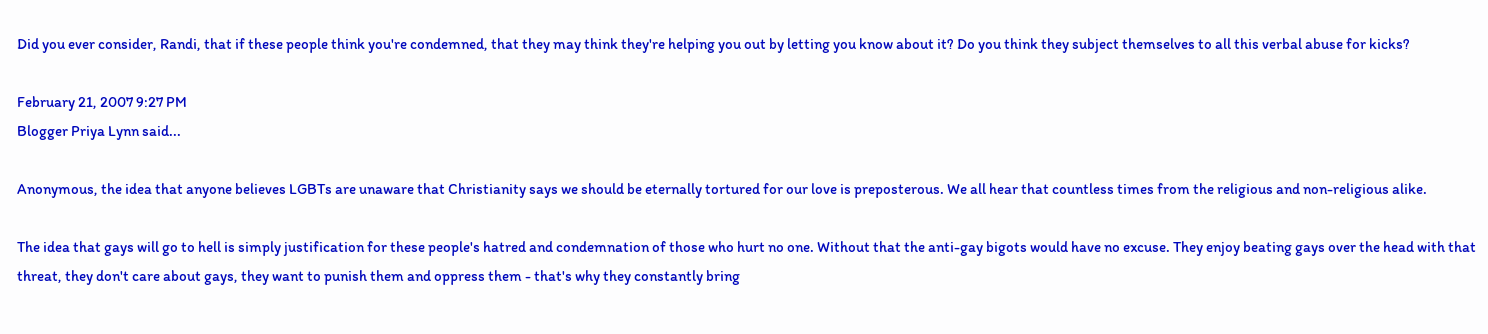Did you ever consider, Randi, that if these people think you're condemned, that they may think they're helping you out by letting you know about it? Do you think they subject themselves to all this verbal abuse for kicks?

February 21, 2007 9:27 PM
Blogger Priya Lynn said...

Anonymous, the idea that anyone believes LGBTs are unaware that Christianity says we should be eternally tortured for our love is preposterous. We all hear that countless times from the religious and non-religious alike.

The idea that gays will go to hell is simply justification for these people's hatred and condemnation of those who hurt no one. Without that the anti-gay bigots would have no excuse. They enjoy beating gays over the head with that threat, they don't care about gays, they want to punish them and oppress them - that's why they constantly bring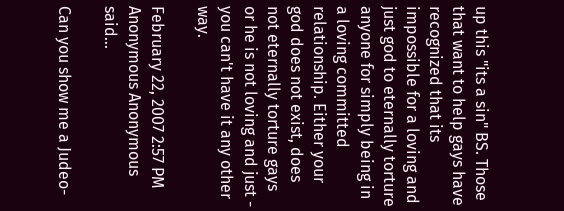up this "its a sin" BS. Those that want to help gays have recognized that its impossible for a loving and just god to eternally torture anyone for simply being in a loving committed relationship. Either your god does not exist, does not eternally torture gays or he is not loving and just - you can't have it any other way.

February 22, 2007 2:57 PM
Anonymous Anonymous said...

Can you show me a Judeo-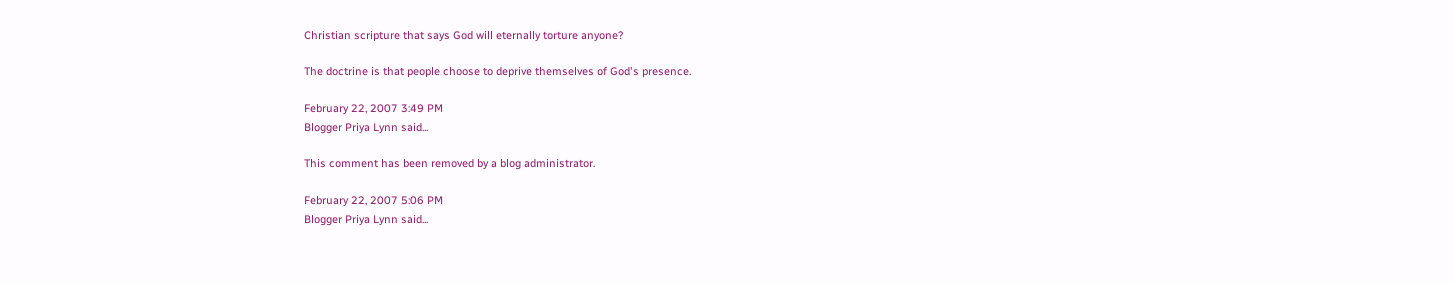Christian scripture that says God will eternally torture anyone?

The doctrine is that people choose to deprive themselves of God's presence.

February 22, 2007 3:49 PM
Blogger Priya Lynn said...

This comment has been removed by a blog administrator.

February 22, 2007 5:06 PM
Blogger Priya Lynn said...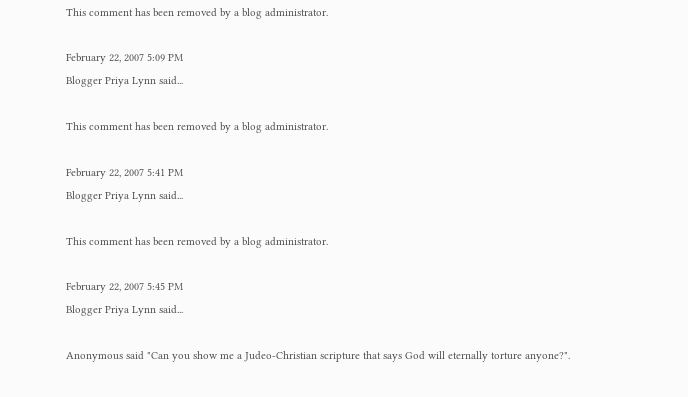This comment has been removed by a blog administrator.

February 22, 2007 5:09 PM
Blogger Priya Lynn said...

This comment has been removed by a blog administrator.

February 22, 2007 5:41 PM
Blogger Priya Lynn said...

This comment has been removed by a blog administrator.

February 22, 2007 5:45 PM
Blogger Priya Lynn said...

Anonymous said "Can you show me a Judeo-Christian scripture that says God will eternally torture anyone?".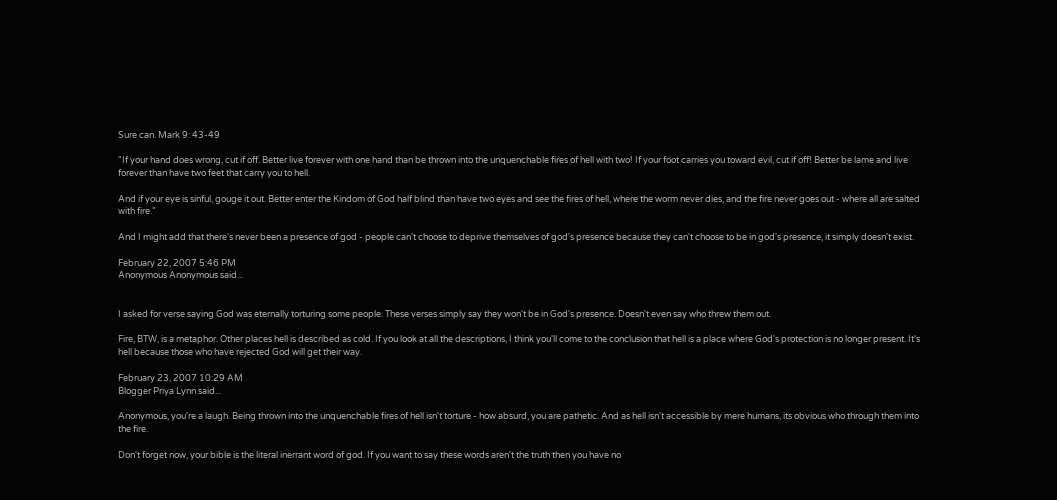Sure can. Mark 9: 43-49

"If your hand does wrong, cut if off. Better live forever with one hand than be thrown into the unquenchable fires of hell with two! If your foot carries you toward evil, cut if off! Better be lame and live forever than have two feet that carry you to hell.

And if your eye is sinful, gouge it out. Better enter the Kindom of God half blind than have two eyes and see the fires of hell, where the worm never dies, and the fire never goes out - where all are salted with fire."

And I might add that there's never been a presence of god - people can't choose to deprive themselves of god's presence because they can't choose to be in god's presence, it simply doesn't exist.

February 22, 2007 5:46 PM
Anonymous Anonymous said...


I asked for verse saying God was eternally torturing some people. These verses simply say they won't be in God's presence. Doesn't even say who threw them out.

Fire, BTW, is a metaphor. Other places hell is described as cold. If you look at all the descriptions, I think you'll come to the conclusion that hell is a place where God's protection is no longer present. It's hell because those who have rejected God will get their way.

February 23, 2007 10:29 AM
Blogger Priya Lynn said...

Anonymous, you're a laugh. Being thrown into the unquenchable fires of hell isn't torture - how absurd, you are pathetic. And as hell isn't accessible by mere humans, its obvious who through them into the fire.

Don't forget now, your bible is the literal inerrant word of god. If you want to say these words aren't the truth then you have no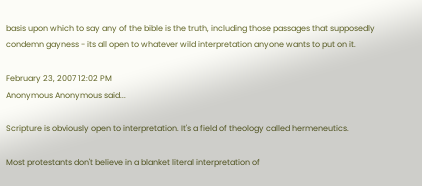basis upon which to say any of the bible is the truth, including those passages that supposedly condemn gayness - its all open to whatever wild interpretation anyone wants to put on it.

February 23, 2007 12:02 PM
Anonymous Anonymous said...

Scripture is obviously open to interpretation. It's a field of theology called hermeneutics.

Most protestants don't believe in a blanket literal interpretation of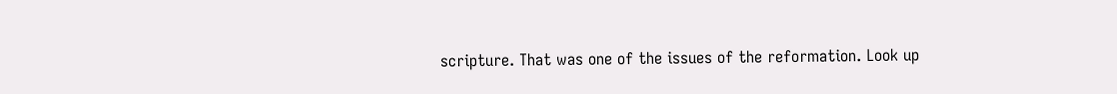scripture. That was one of the issues of the reformation. Look up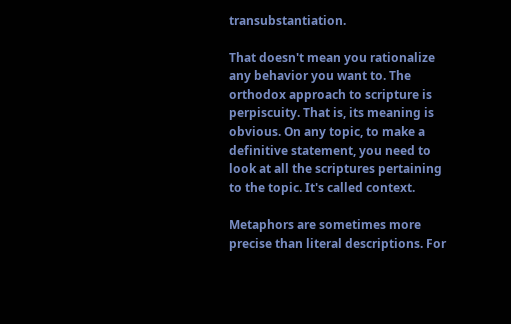transubstantiation.

That doesn't mean you rationalize any behavior you want to. The orthodox approach to scripture is perpiscuity. That is, its meaning is obvious. On any topic, to make a definitive statement, you need to look at all the scriptures pertaining to the topic. It's called context.

Metaphors are sometimes more precise than literal descriptions. For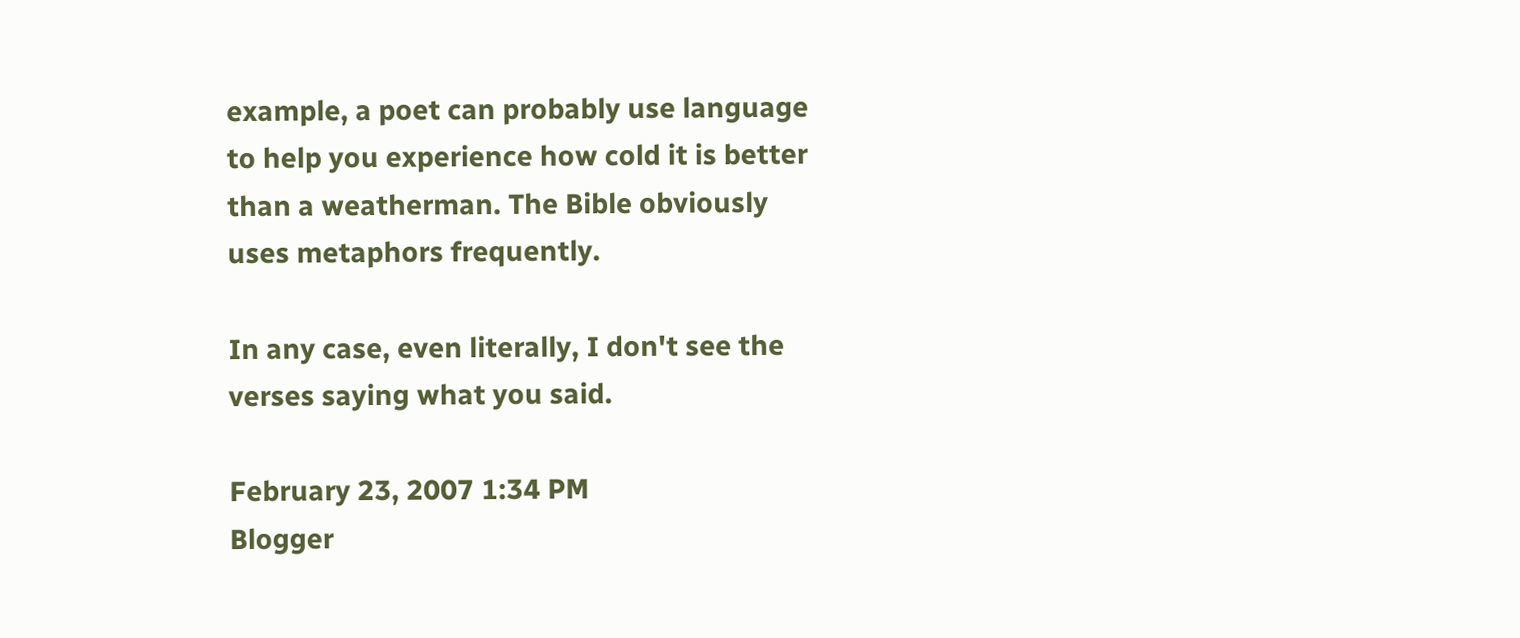example, a poet can probably use language to help you experience how cold it is better than a weatherman. The Bible obviously uses metaphors frequently.

In any case, even literally, I don't see the verses saying what you said.

February 23, 2007 1:34 PM
Blogger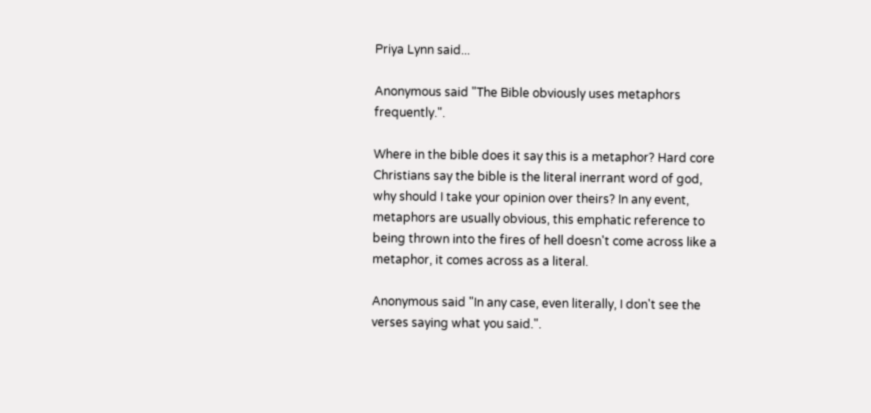Priya Lynn said...

Anonymous said "The Bible obviously uses metaphors frequently.".

Where in the bible does it say this is a metaphor? Hard core Christians say the bible is the literal inerrant word of god, why should I take your opinion over theirs? In any event, metaphors are usually obvious, this emphatic reference to being thrown into the fires of hell doesn't come across like a metaphor, it comes across as a literal.

Anonymous said "In any case, even literally, I don't see the verses saying what you said.".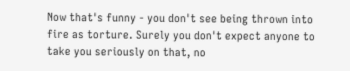Now that's funny - you don't see being thrown into fire as torture. Surely you don't expect anyone to take you seriously on that, no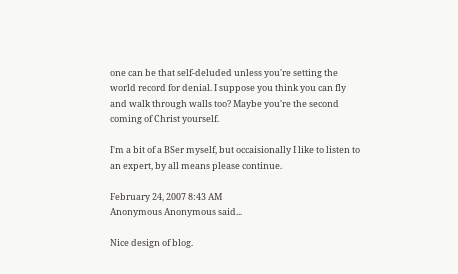one can be that self-deluded unless you're setting the world record for denial. I suppose you think you can fly and walk through walls too? Maybe you're the second coming of Christ yourself.

I'm a bit of a BSer myself, but occaisionally I like to listen to an expert, by all means please continue.

February 24, 2007 8:43 AM
Anonymous Anonymous said...

Nice design of blog.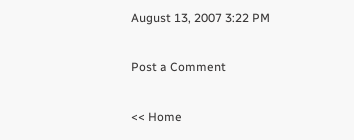August 13, 2007 3:22 PM

Post a Comment

<< Home